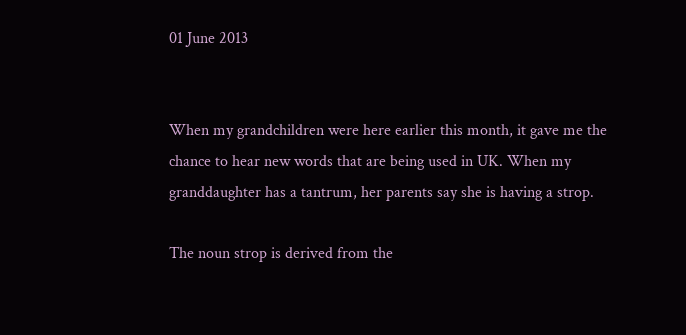01 June 2013


When my grandchildren were here earlier this month, it gave me the chance to hear new words that are being used in UK. When my granddaughter has a tantrum, her parents say she is having a strop.

The noun strop is derived from the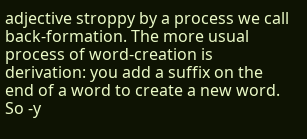adjective stroppy by a process we call back-formation. The more usual process of word-creation is derivation: you add a suffix on the end of a word to create a new word. So -y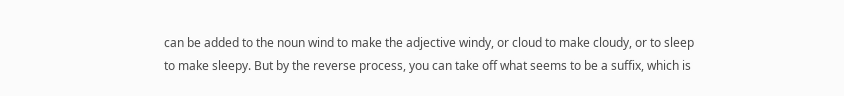can be added to the noun wind to make the adjective windy, or cloud to make cloudy, or to sleep to make sleepy. But by the reverse process, you can take off what seems to be a suffix, which is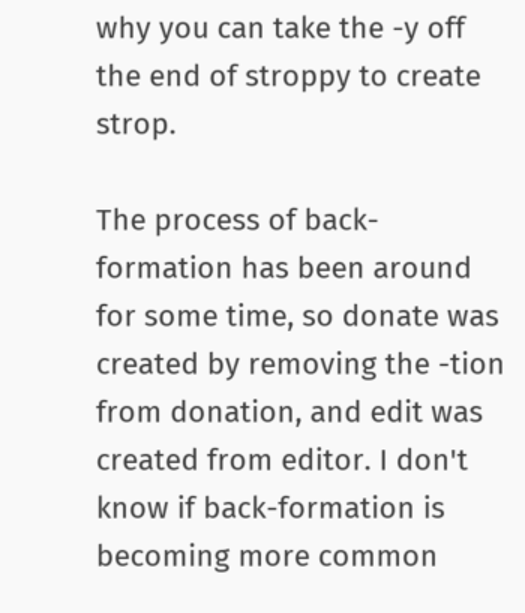why you can take the -y off the end of stroppy to create strop.

The process of back-formation has been around for some time, so donate was created by removing the -tion from donation, and edit was created from editor. I don't know if back-formation is becoming more common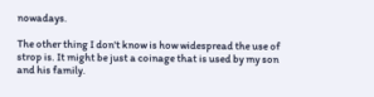nowadays.

The other thing I don't know is how widespread the use of strop is. It might be just a coinage that is used by my son and his family.